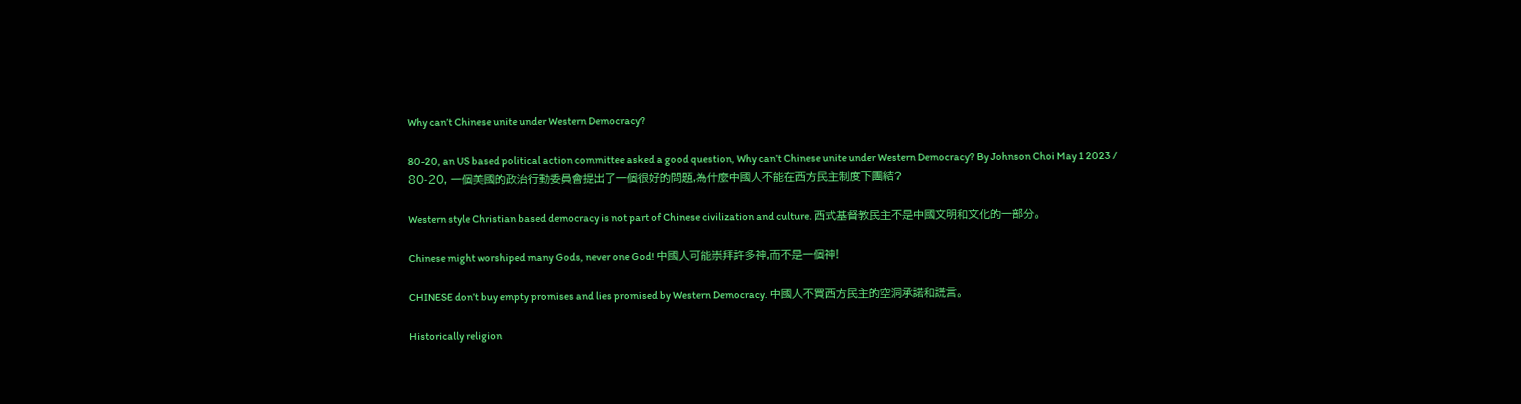Why can’t Chinese unite under Western Democracy?

80-20, an US based political action committee asked a good question, Why can’t Chinese unite under Western Democracy? By Johnson Choi May 1 2023 / 80-20, 一個美國的政治行動委員會提出了一個很好的問題,為什麼中國人不能在西方民主制度下團結?

Western style Christian based democracy is not part of Chinese civilization and culture. 西式基督教民主不是中國文明和文化的一部分。

Chinese might worshiped many Gods, never one God! 中國人可能崇拜許多神,而不是一個神!

CHINESE don’t buy empty promises and lies promised by Western Democracy. 中國人不買西方民主的空洞承諾和謊言。

Historically religion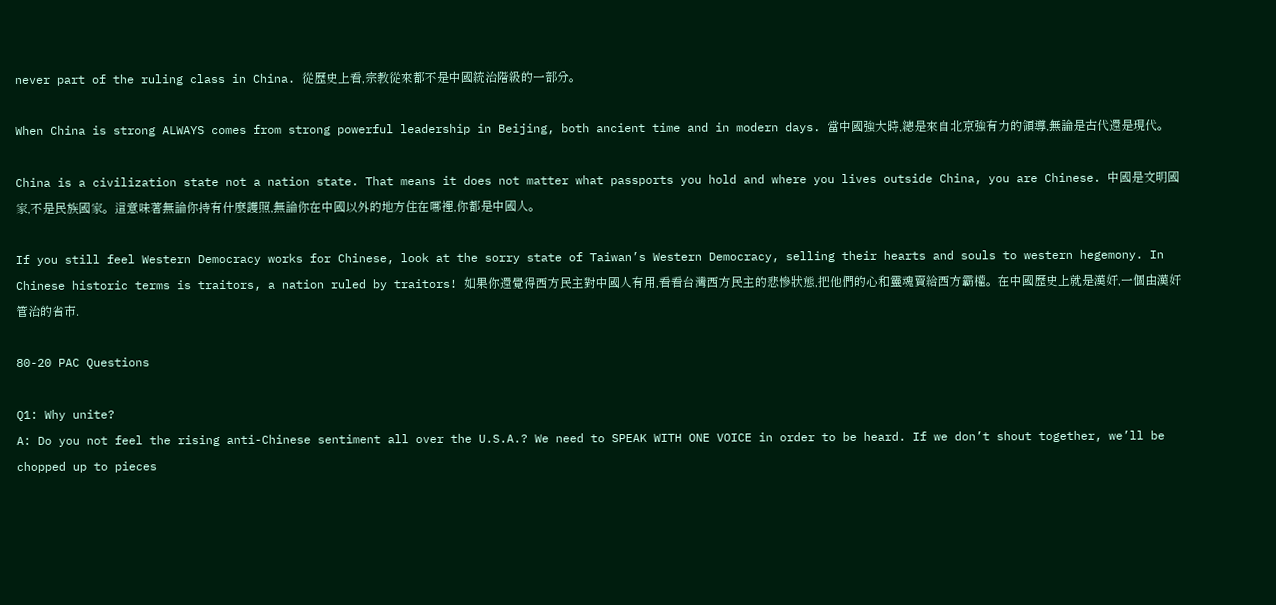never part of the ruling class in China. 從歷史上看,宗教從來都不是中國統治階級的一部分。

When China is strong ALWAYS comes from strong powerful leadership in Beijing, both ancient time and in modern days. 當中國強大時,總是來自北京強有力的領導,無論是古代還是現代。

China is a civilization state not a nation state. That means it does not matter what passports you hold and where you lives outside China, you are Chinese. 中國是文明國家,不是民族國家。這意味著無論你持有什麼護照,無論你在中國以外的地方住在哪裡,你都是中國人。

If you still feel Western Democracy works for Chinese, look at the sorry state of Taiwan’s Western Democracy, selling their hearts and souls to western hegemony. In Chinese historic terms is traitors, a nation ruled by traitors! 如果你還覺得西方民主對中國人有用,看看台灣西方民主的悲慘狀態,把他們的心和靈魂賣給西方霸權。在中國歷史上就是漢奸,一個由漢奸管治的省市.

80-20 PAC Questions

Q1: Why unite?
A: Do you not feel the rising anti-Chinese sentiment all over the U.S.A.? We need to SPEAK WITH ONE VOICE in order to be heard. If we don’t shout together, we’ll be chopped up to pieces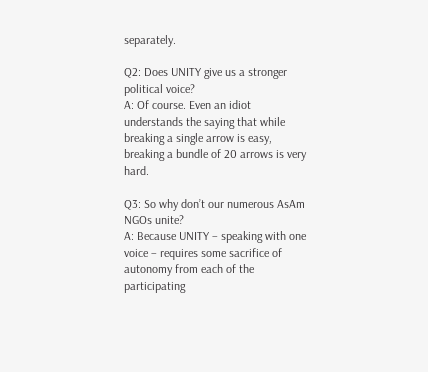separately.

Q2: Does UNITY give us a stronger political voice?
A: Of course. Even an idiot understands the saying that while breaking a single arrow is easy, breaking a bundle of 20 arrows is very hard.

Q3: So why don’t our numerous AsAm NGOs unite?
A: Because UNITY – speaking with one voice – requires some sacrifice of autonomy from each of the participating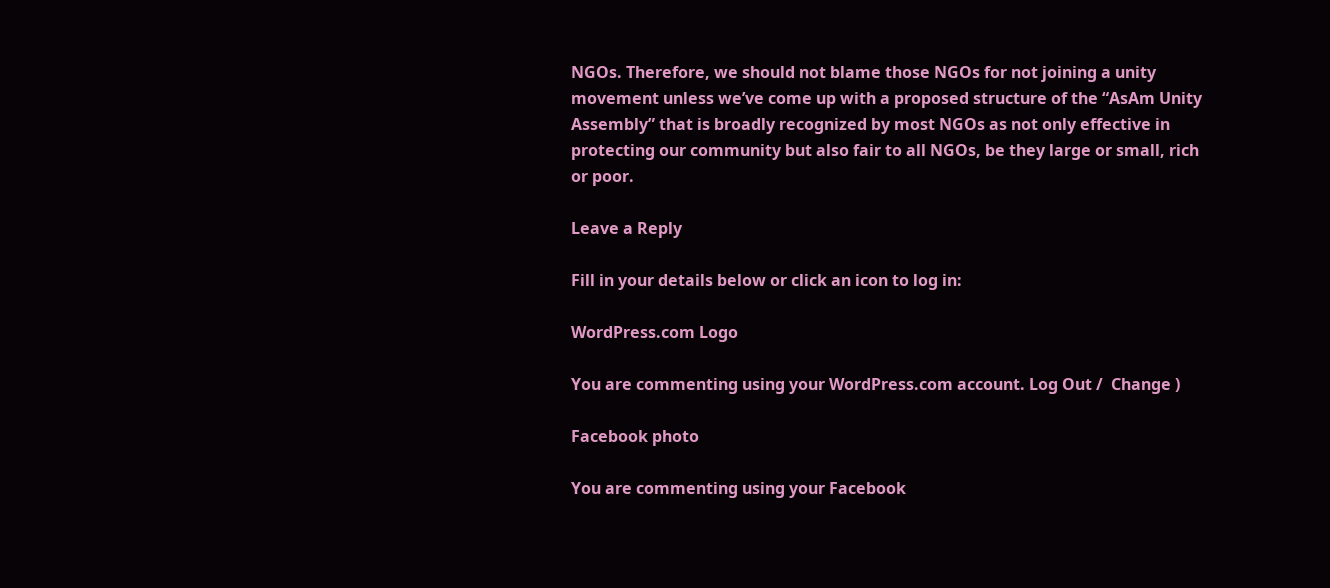NGOs. Therefore, we should not blame those NGOs for not joining a unity movement unless we’ve come up with a proposed structure of the “AsAm Unity Assembly” that is broadly recognized by most NGOs as not only effective in protecting our community but also fair to all NGOs, be they large or small, rich or poor.

Leave a Reply

Fill in your details below or click an icon to log in:

WordPress.com Logo

You are commenting using your WordPress.com account. Log Out /  Change )

Facebook photo

You are commenting using your Facebook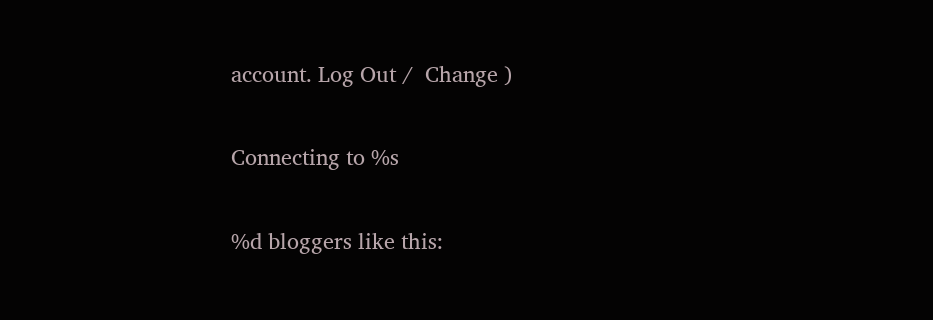account. Log Out /  Change )

Connecting to %s

%d bloggers like this: